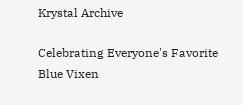Krystal Archive

Celebrating Everyone's Favorite Blue Vixen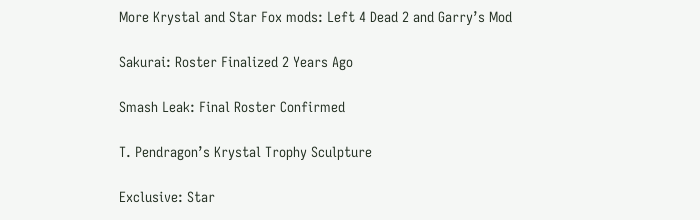More Krystal and Star Fox mods: Left 4 Dead 2 and Garry’s Mod

Sakurai: Roster Finalized 2 Years Ago

Smash Leak: Final Roster Confirmed

T. Pendragon’s Krystal Trophy Sculpture

Exclusive: Star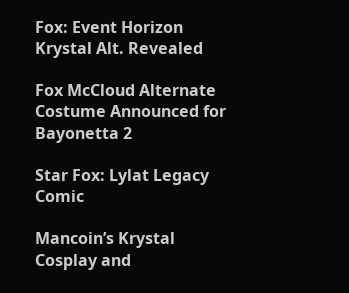Fox: Event Horizon Krystal Alt. Revealed

Fox McCloud Alternate Costume Announced for Bayonetta 2

Star Fox: Lylat Legacy Comic

Mancoin’s Krystal Cosplay and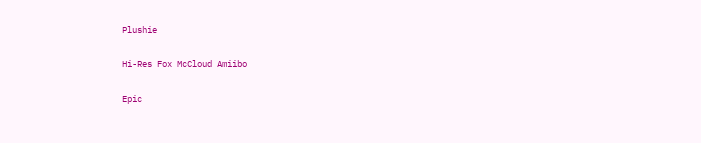Plushie

Hi-Res Fox McCloud Amiibo

Epic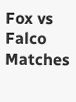Fox vs Falco Matches